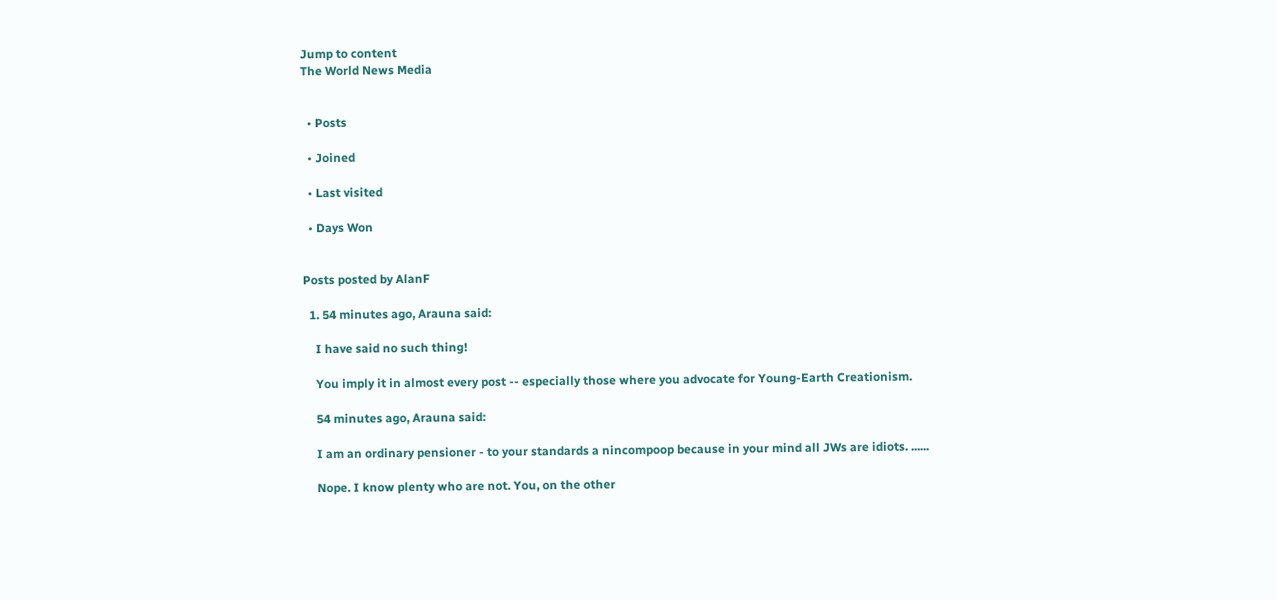Jump to content
The World News Media


  • Posts

  • Joined

  • Last visited

  • Days Won


Posts posted by AlanF

  1. 54 minutes ago, Arauna said:

    I have said no such thing!

    You imply it in almost every post -- especially those where you advocate for Young-Earth Creationism.

    54 minutes ago, Arauna said:

    I am an ordinary pensioner - to your standards a nincompoop because in your mind all JWs are idiots. ......

    Nope. I know plenty who are not. You, on the other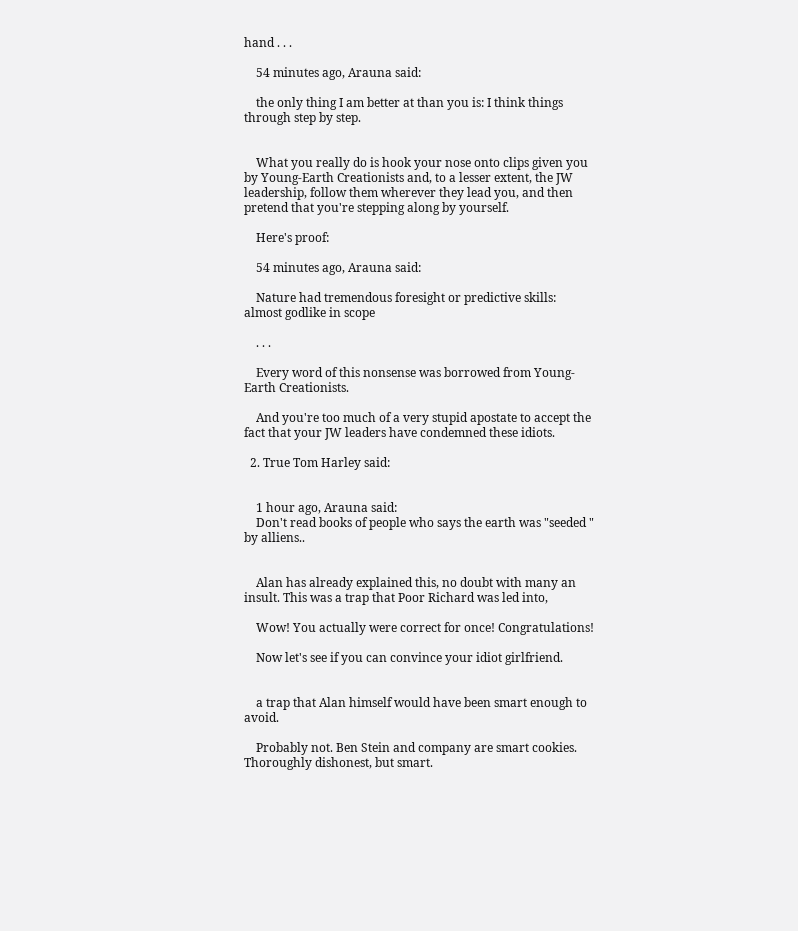hand . . .

    54 minutes ago, Arauna said:

    the only thing I am better at than you is: I think things through step by step.


    What you really do is hook your nose onto clips given you by Young-Earth Creationists and, to a lesser extent, the JW leadership, follow them wherever they lead you, and then pretend that you're stepping along by yourself.

    Here's proof:

    54 minutes ago, Arauna said:

    Nature had tremendous foresight or predictive skills: almost godlike in scope

    . . .

    Every word of this nonsense was borrowed from Young-Earth Creationists.

    And you're too much of a very stupid apostate to accept the fact that your JW leaders have condemned these idiots.

  2. True Tom Harley said:


    1 hour ago, Arauna said:
    Don't read books of people who says the earth was "seeded " by alliens..


    Alan has already explained this, no doubt with many an insult. This was a trap that Poor Richard was led into,

    Wow! You actually were correct for once! Congratulations!

    Now let's see if you can convince your idiot girlfriend.


    a trap that Alan himself would have been smart enough to avoid.

    Probably not. Ben Stein and company are smart cookies. Thoroughly dishonest, but smart.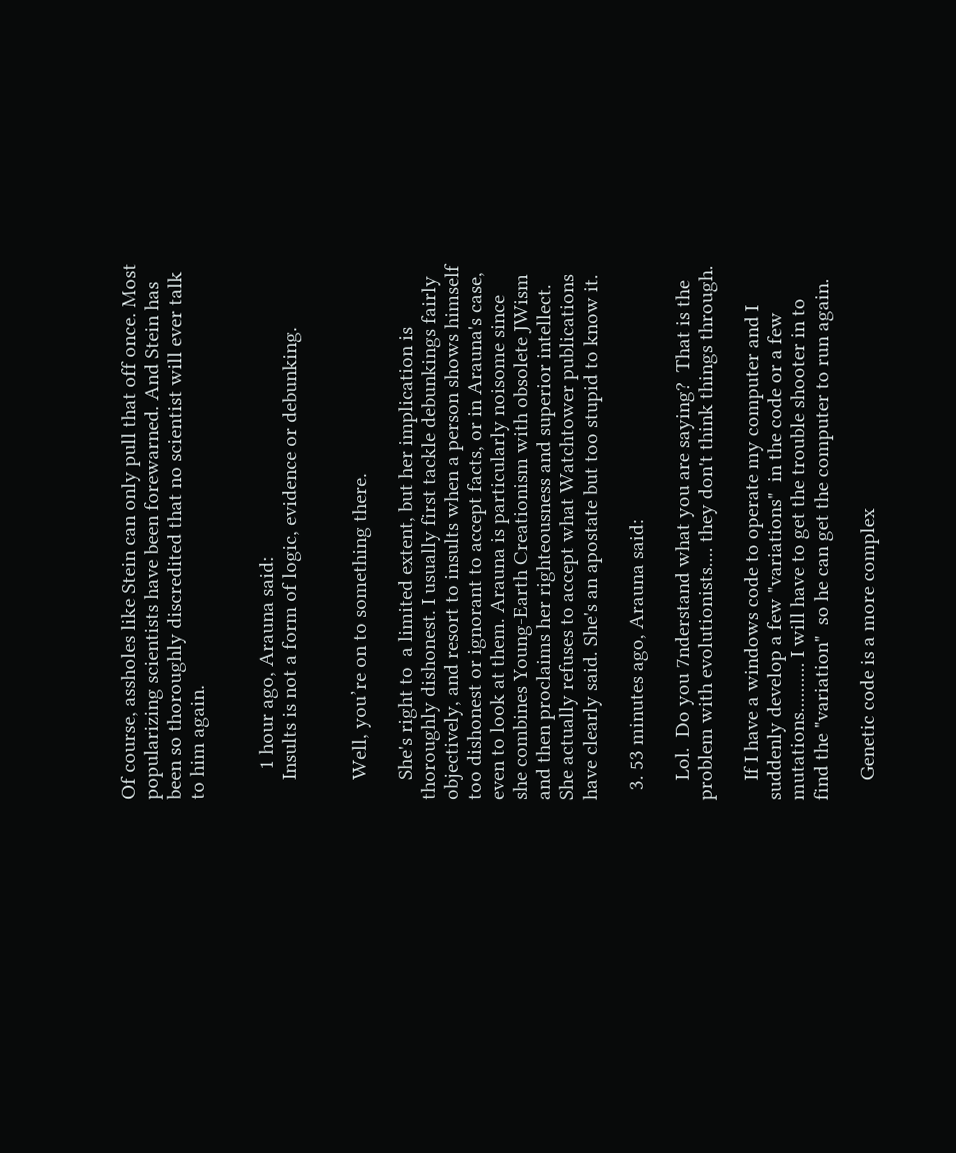Of course, assholes like Stein can only pull that off once. Most popularizing scientists have been forewarned. And Stein has been so thoroughly discredited that no scientist will ever talk to him again.


      1 hour ago, Arauna said:
    Insults is not a form of logic, evidence or debunking.


    Well, you’re on to something there.

    She's right to  a limited extent, but her implication is thoroughly dishonest. I usually first tackle debunkings fairly objectively, and resort to insults when a person shows himself too dishonest or ignorant to accept facts, or in Arauna's case, even to look at them. Arauna is particularly noisome since she combines Young-Earth Creationism with obsolete JWism and then proclaims her righteousness and superior intellect. She actually refuses to accept what Watchtower publications have clearly said. She's an apostate but too stupid to know it.

  3. 53 minutes ago, Arauna said:

    Lol.  Do you 7nderstand what you are saying?  That is the problem with evolutionists.... they don't think things through.

    If I have a windows code to operate my computer and I suddenly develop a few "variations"  in the code or a few mutations.......... I will have to get the trouble shooter in to find the "variation"  so he can get the computer to run again.

    Genetic code is a more complex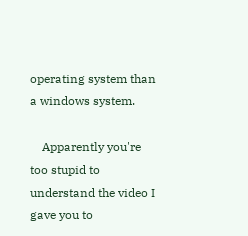operating system than a windows system.

    Apparently you're too stupid to understand the video I gave you to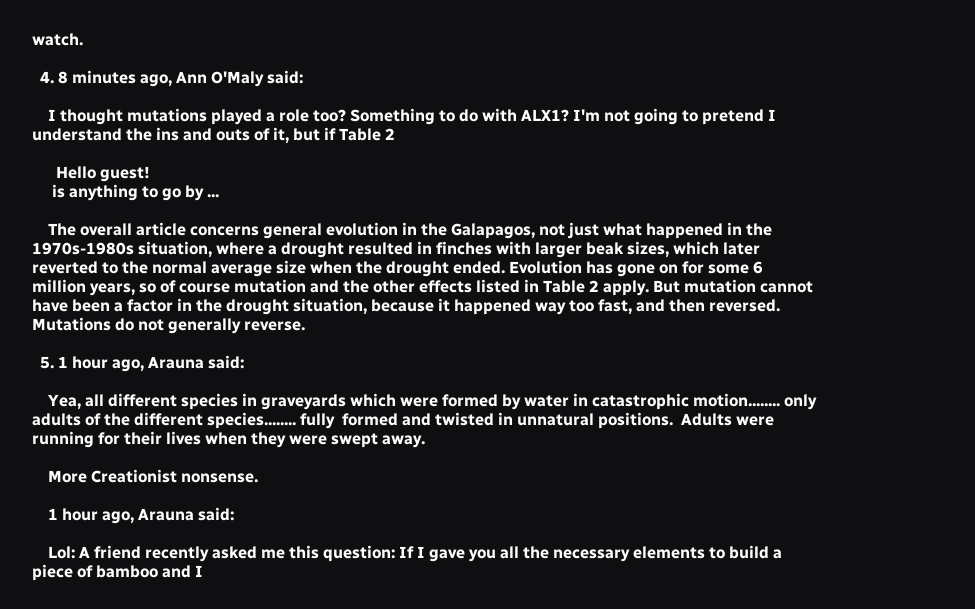watch.

  4. 8 minutes ago, Ann O'Maly said:

    I thought mutations played a role too? Something to do with ALX1? I'm not going to pretend I understand the ins and outs of it, but if Table 2

      Hello guest!
     is anything to go by ...

    The overall article concerns general evolution in the Galapagos, not just what happened in the 1970s-1980s situation, where a drought resulted in finches with larger beak sizes, which later reverted to the normal average size when the drought ended. Evolution has gone on for some 6 million years, so of course mutation and the other effects listed in Table 2 apply. But mutation cannot have been a factor in the drought situation, because it happened way too fast, and then reversed. Mutations do not generally reverse.

  5. 1 hour ago, Arauna said:

    Yea, all different species in graveyards which were formed by water in catastrophic motion........ only adults of the different species........ fully  formed and twisted in unnatural positions.  Adults were running for their lives when they were swept away.

    More Creationist nonsense.

    1 hour ago, Arauna said:

    Lol: A friend recently asked me this question: If I gave you all the necessary elements to build a piece of bamboo and I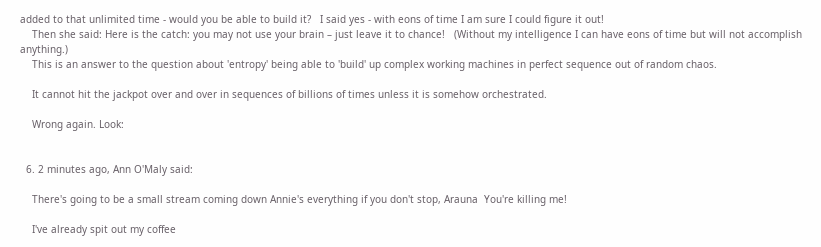added to that unlimited time - would you be able to build it?   I said yes - with eons of time I am sure I could figure it out!
    Then she said: Here is the catch: you may not use your brain – just leave it to chance!   (Without my intelligence I can have eons of time but will not accomplish anything.)
    This is an answer to the question about 'entropy' being able to 'build' up complex working machines in perfect sequence out of random chaos.

    It cannot hit the jackpot over and over in sequences of billions of times unless it is somehow orchestrated.

    Wrong again. Look:


  6. 2 minutes ago, Ann O'Maly said:

    There's going to be a small stream coming down Annie's everything if you don't stop, Arauna  You're killing me!

    I've already spit out my coffee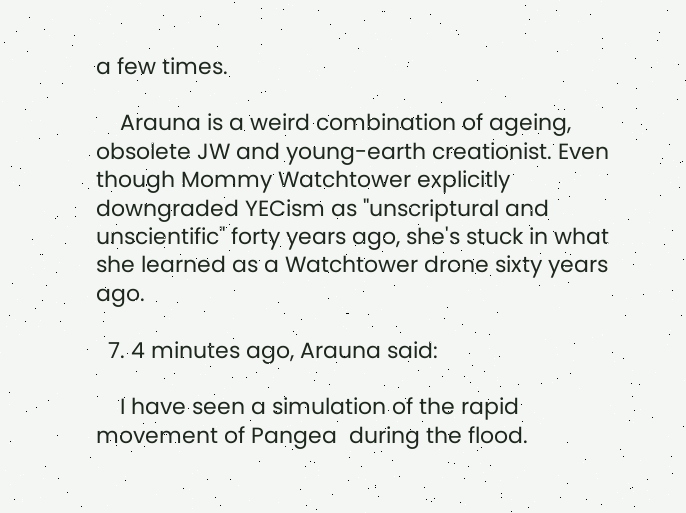a few times.

    Arauna is a weird combination of ageing, obsolete JW and young-earth creationist. Even though Mommy Watchtower explicitly downgraded YECism as "unscriptural and unscientific" forty years ago, she's stuck in what she learned as a Watchtower drone sixty years ago.

  7. 4 minutes ago, Arauna said:

    I have seen a simulation of the rapid movement of Pangea  during the flood.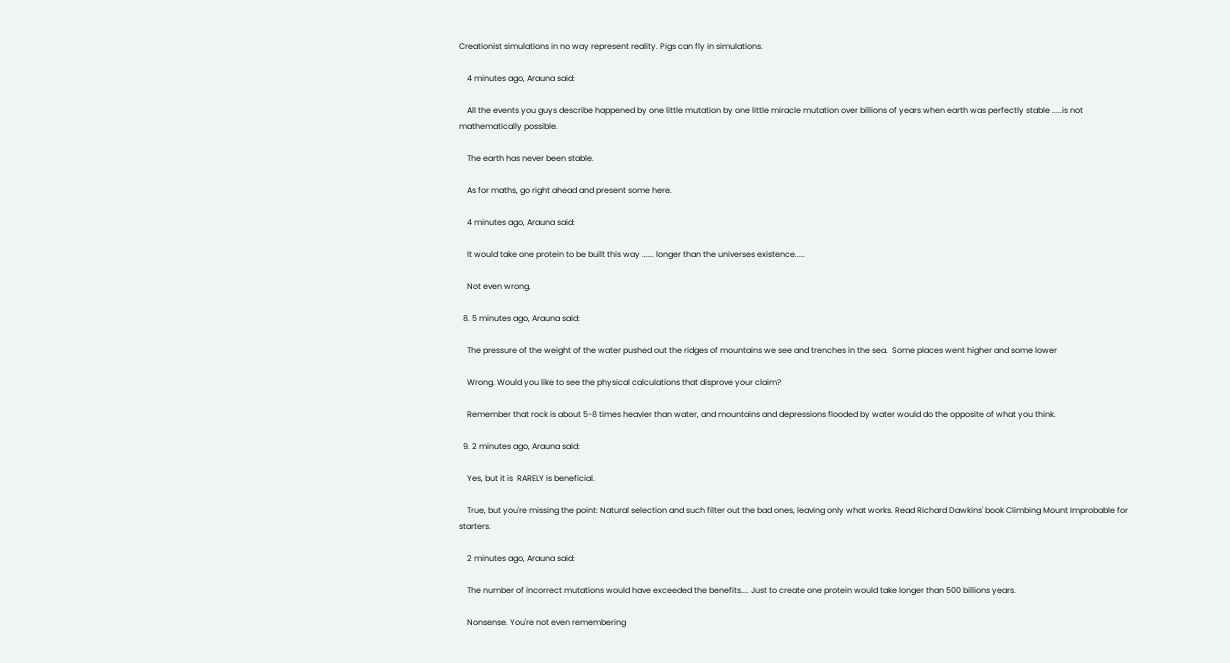Creationist simulations in no way represent reality. Pigs can fly in simulations.

    4 minutes ago, Arauna said:

    All the events you guys describe happened by one little mutation by one little miracle mutation over billions of years when earth was perfectly stable .....is not mathematically possible.

    The earth has never been stable.

    As for maths, go right ahead and present some here.

    4 minutes ago, Arauna said:

    It would take one protein to be built this way ...... longer than the universes existence.....

    Not even wrong.

  8. 5 minutes ago, Arauna said:

    The pressure of the weight of the water pushed out the ridges of mountains we see and trenches in the sea.  Some places went higher and some lower

    Wrong. Would you like to see the physical calculations that disprove your claim?

    Remember that rock is about 5-8 times heavier than water, and mountains and depressions flooded by water would do the opposite of what you think.

  9. 2 minutes ago, Arauna said:

    Yes, but it is  RARELY is beneficial.

    True, but you're missing the point: Natural selection and such filter out the bad ones, leaving only what works. Read Richard Dawkins' book Climbing Mount Improbable for starters.

    2 minutes ago, Arauna said:

    The number of incorrect mutations would have exceeded the benefits.... Just to create one protein would take longer than 500 billions years.

    Nonsense. You're not even remembering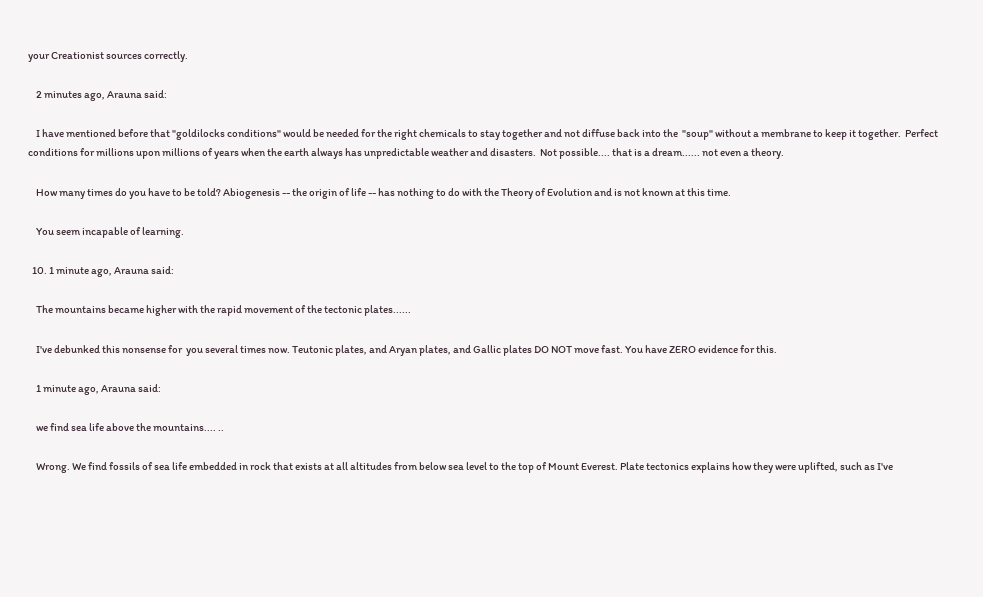your Creationist sources correctly.

    2 minutes ago, Arauna said:

    I have mentioned before that "goldilocks conditions" would be needed for the right chemicals to stay together and not diffuse back into the  "soup" without a membrane to keep it together.  Perfect conditions for millions upon millions of years when the earth always has unpredictable weather and disasters.  Not possible.... that is a dream...... not even a theory.

    How many times do you have to be told? Abiogenesis -- the origin of life -- has nothing to do with the Theory of Evolution and is not known at this time.

    You seem incapable of learning.

  10. 1 minute ago, Arauna said:

    The mountains became higher with the rapid movement of the tectonic plates......

    I've debunked this nonsense for  you several times now. Teutonic plates, and Aryan plates, and Gallic plates DO NOT move fast. You have ZERO evidence for this.

    1 minute ago, Arauna said:

    we find sea life above the mountains.... ..

    Wrong. We find fossils of sea life embedded in rock that exists at all altitudes from below sea level to the top of Mount Everest. Plate tectonics explains how they were uplifted, such as I've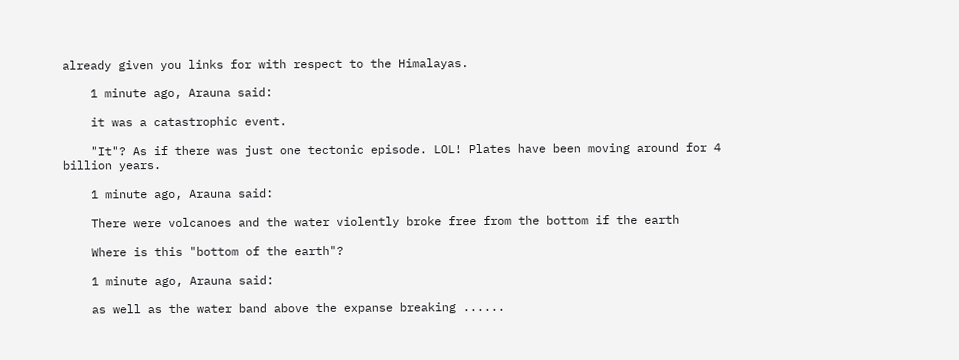already given you links for with respect to the Himalayas.

    1 minute ago, Arauna said:

    it was a catastrophic event.

    "It"? As if there was just one tectonic episode. LOL! Plates have been moving around for 4 billion years.

    1 minute ago, Arauna said:

    There were volcanoes and the water violently broke free from the bottom if the earth

    Where is this "bottom of the earth"?

    1 minute ago, Arauna said:

    as well as the water band above the expanse breaking ......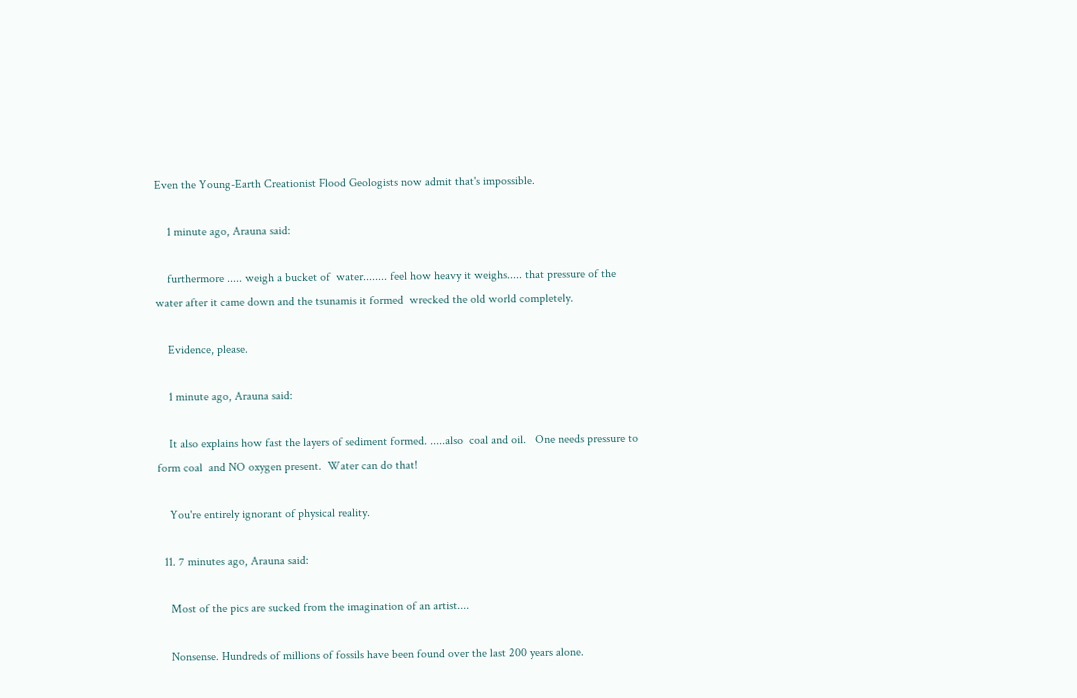Even the Young-Earth Creationist Flood Geologists now admit that's impossible.

    1 minute ago, Arauna said:

    furthermore ..... weigh a bucket of  water........ feel how heavy it weighs..... that pressure of the water after it came down and the tsunamis it formed  wrecked the old world completely.

    Evidence, please.

    1 minute ago, Arauna said:

    It also explains how fast the layers of sediment formed. .....also  coal and oil.   One needs pressure to form coal  and NO oxygen present.  Water can do that!

    You're entirely ignorant of physical reality.

  11. 7 minutes ago, Arauna said:

    Most of the pics are sucked from the imagination of an artist....

    Nonsense. Hundreds of millions of fossils have been found over the last 200 years alone.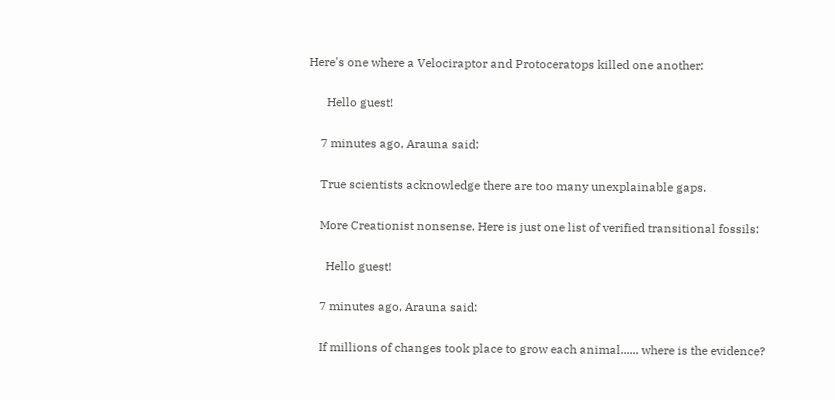Here's one where a Velociraptor and Protoceratops killed one another:

      Hello guest!

    7 minutes ago, Arauna said:

    True scientists acknowledge there are too many unexplainable gaps.

    More Creationist nonsense. Here is just one list of verified transitional fossils:

      Hello guest!

    7 minutes ago, Arauna said:

    If millions of changes took place to grow each animal...... where is the evidence?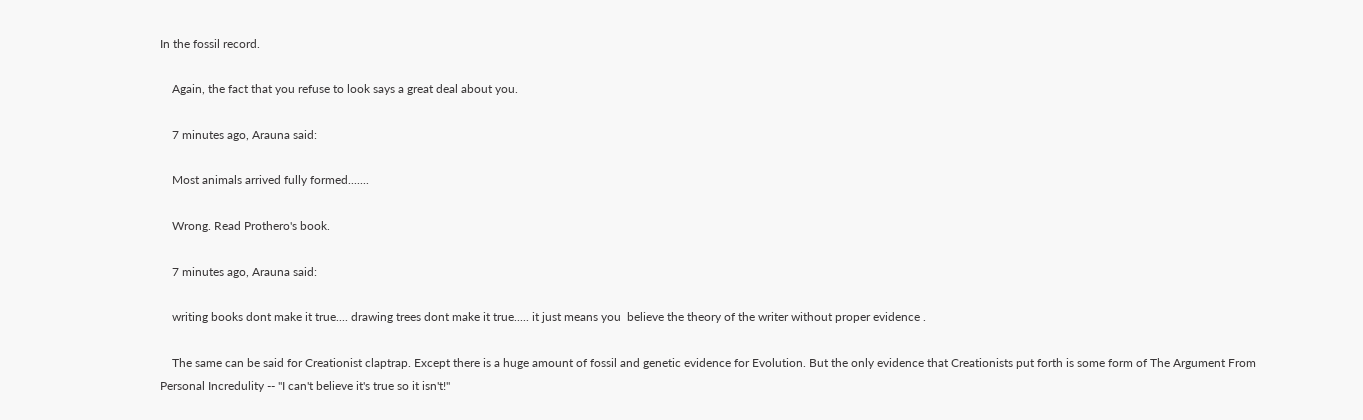In the fossil record.

    Again, the fact that you refuse to look says a great deal about you.

    7 minutes ago, Arauna said:

    Most animals arrived fully formed.......

    Wrong. Read Prothero's book.

    7 minutes ago, Arauna said:

    writing books dont make it true.... drawing trees dont make it true..... it just means you  believe the theory of the writer without proper evidence .

    The same can be said for Creationist claptrap. Except there is a huge amount of fossil and genetic evidence for Evolution. But the only evidence that Creationists put forth is some form of The Argument From Personal Incredulity -- "I can't believe it's true so it isn't!"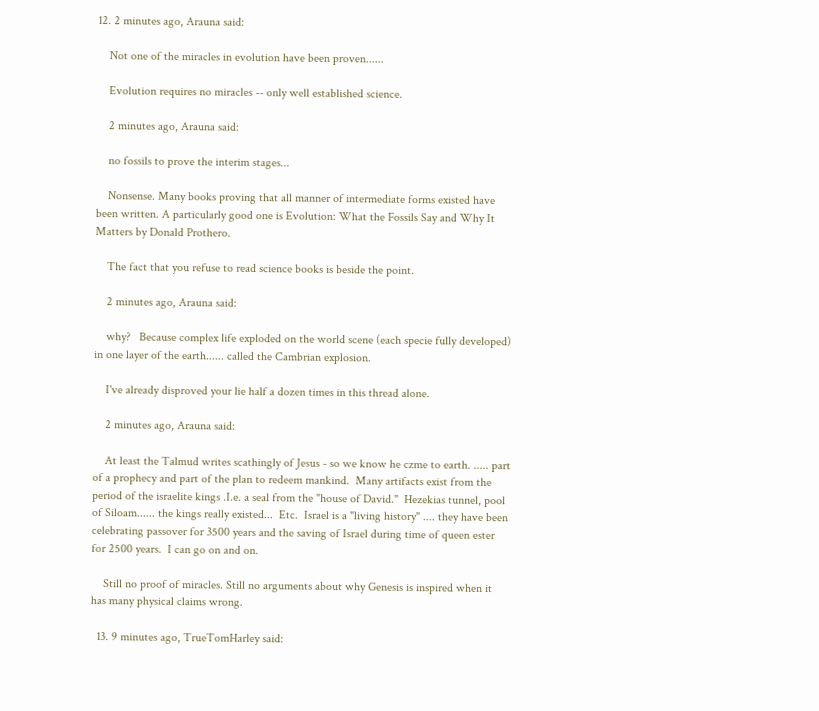12. 2 minutes ago, Arauna said:

    Not one of the miracles in evolution have been proven......

    Evolution requires no miracles -- only well established science.

    2 minutes ago, Arauna said:

    no fossils to prove the interim stages...

    Nonsense. Many books proving that all manner of intermediate forms existed have been written. A particularly good one is Evolution: What the Fossils Say and Why It Matters by Donald Prothero.

    The fact that you refuse to read science books is beside the point.

    2 minutes ago, Arauna said:

    why?   Because complex life exploded on the world scene (each specie fully developed) in one layer of the earth...... called the Cambrian explosion.

    I've already disproved your lie half a dozen times in this thread alone.

    2 minutes ago, Arauna said:

    At least the Talmud writes scathingly of Jesus - so we know he czme to earth. ..... part of a prophecy and part of the plan to redeem mankind.  Many artifacts exist from the period of the israelite kings .I.e. a seal from the "house of David."  Hezekias tunnel, pool of Siloam...... the kings really existed...  Etc.  Israel is a "living history" .... they have been celebrating passover for 3500 years and the saving of Israel during time of queen ester for 2500 years.  I can go on and on.

    Still no proof of miracles. Still no arguments about why Genesis is inspired when it has many physical claims wrong.

  13. 9 minutes ago, TrueTomHarley said: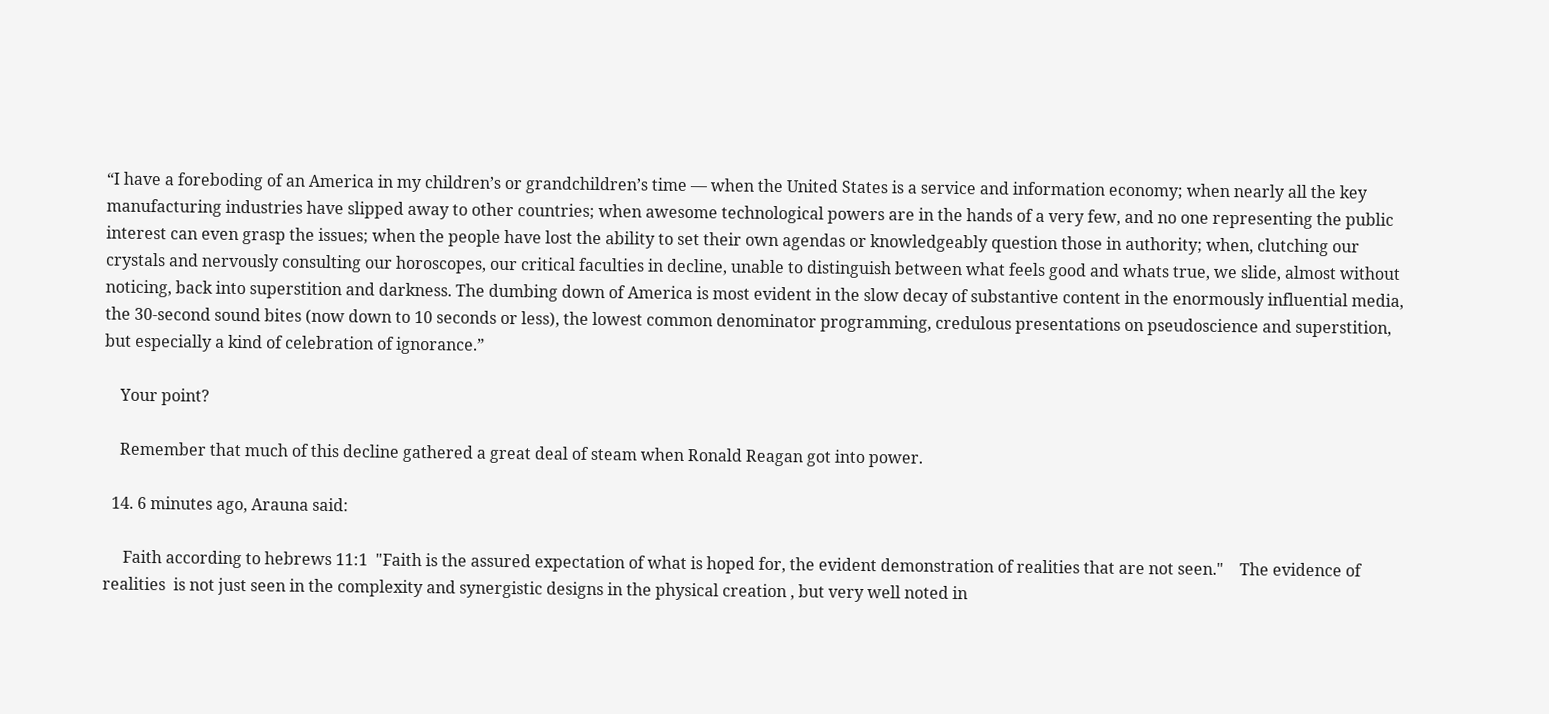“I have a foreboding of an America in my children’s or grandchildren’s time — when the United States is a service and information economy; when nearly all the key manufacturing industries have slipped away to other countries; when awesome technological powers are in the hands of a very few, and no one representing the public interest can even grasp the issues; when the people have lost the ability to set their own agendas or knowledgeably question those in authority; when, clutching our crystals and nervously consulting our horoscopes, our critical faculties in decline, unable to distinguish between what feels good and whats true, we slide, almost without noticing, back into superstition and darkness. The dumbing down of America is most evident in the slow decay of substantive content in the enormously influential media, the 30-second sound bites (now down to 10 seconds or less), the lowest common denominator programming, credulous presentations on pseudoscience and superstition, but especially a kind of celebration of ignorance.”

    Your point?

    Remember that much of this decline gathered a great deal of steam when Ronald Reagan got into power.

  14. 6 minutes ago, Arauna said:

     Faith according to hebrews 11:1  "Faith is the assured expectation of what is hoped for, the evident demonstration of realities that are not seen."    The evidence of realities  is not just seen in the complexity and synergistic designs in the physical creation , but very well noted in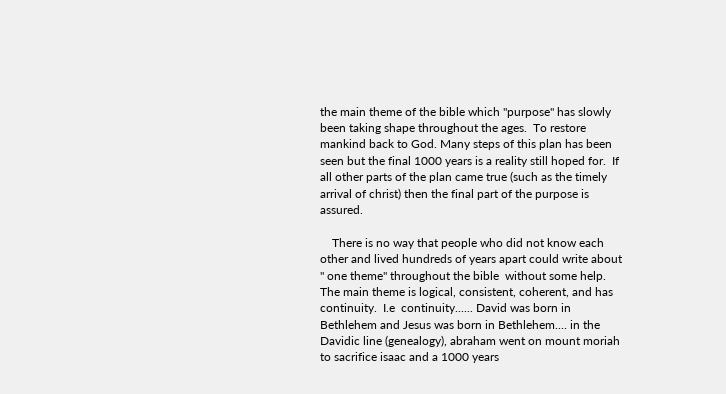the main theme of the bible which "purpose" has slowly  been taking shape throughout the ages.  To restore mankind back to God. Many steps of this plan has been seen but the final 1000 years is a reality still hoped for.  If all other parts of the plan came true (such as the timely arrival of christ) then the final part of the purpose is assured.

    There is no way that people who did not know each other and lived hundreds of years apart could write about " one theme" throughout the bible  without some help.  The main theme is logical, consistent, coherent, and has continuity.  I.e  continuity...... David was born in Bethlehem and Jesus was born in Bethlehem.... in the Davidic line (genealogy), abraham went on mount moriah to sacrifice isaac and a 1000 years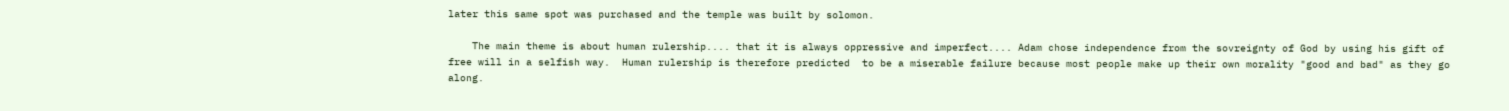later this same spot was purchased and the temple was built by solomon.

    The main theme is about human rulership.... that it is always oppressive and imperfect.... Adam chose independence from the sovreignty of God by using his gift of free will in a selfish way.  Human rulership is therefore predicted  to be a miserable failure because most people make up their own morality "good and bad" as they go along.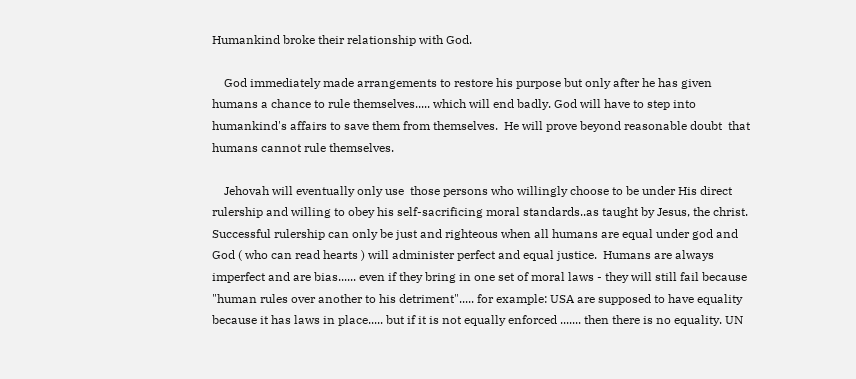Humankind broke their relationship with God.

    God immediately made arrangements to restore his purpose but only after he has given humans a chance to rule themselves..... which will end badly. God will have to step into humankind's affairs to save them from themselves.  He will prove beyond reasonable doubt  that humans cannot rule themselves.

    Jehovah will eventually only use  those persons who willingly choose to be under His direct rulership and willing to obey his self-sacrificing moral standards..as taught by Jesus, the christ.   Successful rulership can only be just and righteous when all humans are equal under god and God ( who can read hearts ) will administer perfect and equal justice.  Humans are always imperfect and are bias...... even if they bring in one set of moral laws - they will still fail because "human rules over another to his detriment"..... for example: USA are supposed to have equality because it has laws in place..... but if it is not equally enforced ....... then there is no equality. UN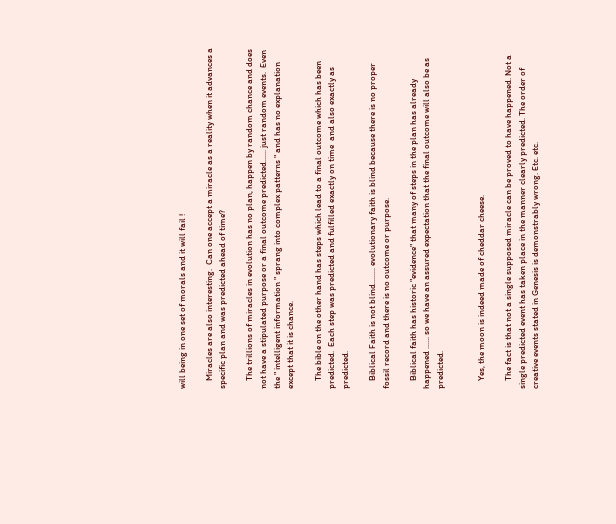will being in one set of morals and it will fail !

    Miracles are also interesting.  Can one accept a miracle as a reality when it advances a specific plan and was predicted ahead of time?

    The trillions of miracles in evolution has no plan, happen by random chance and does not have a stipulated purpose or a final outcome predicted...... just random events.  Even the " intelligent information " sprang into complex patterns " and has no explanation except that it is chance.

    The bible on the other hand has steps which lead to a final outcome which has been predicted.  Each step was predicted and fulfilled exactly on time  and also exactly as predicted.

    Biblical Faith is not blind........ evolutionary faith is blind because there is no proper fossil record and there is no outcome or purpose.

    Biblical faith has historic "evidence" that many of steps in the plan has already happened ...... so we have an assured expectation that the final outcome will also be as predicted.


    Yes, the moon is indeed made of cheddar cheese.

    The fact is that not a single supposed miracle can be proved to have happened. Not a single predicted event has taken place in the manner clearly predicted. The order of creative events stated in Genesis is demonstrably wrong. Etc. etc.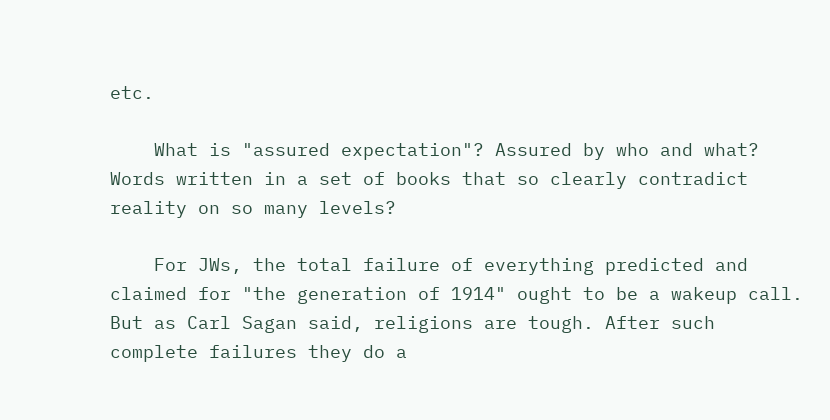etc.

    What is "assured expectation"? Assured by who and what? Words written in a set of books that so clearly contradict reality on so many levels?

    For JWs, the total failure of everything predicted and claimed for "the generation of 1914" ought to be a wakeup call. But as Carl Sagan said, religions are tough. After such complete failures they do a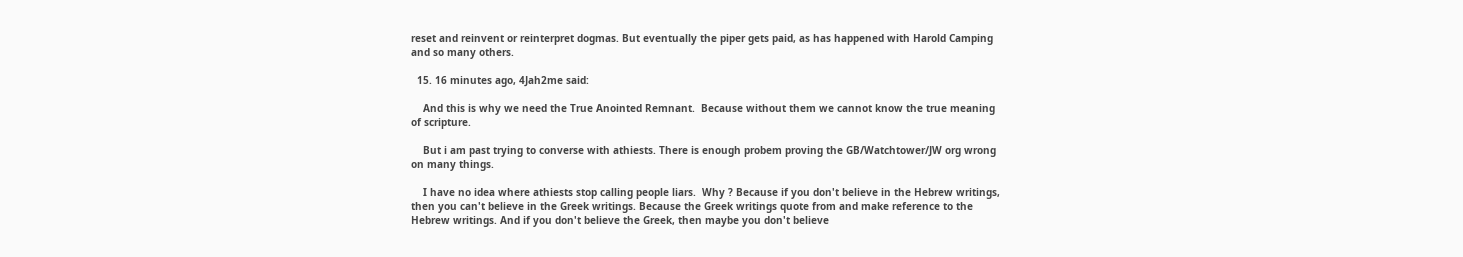reset and reinvent or reinterpret dogmas. But eventually the piper gets paid, as has happened with Harold Camping and so many others.

  15. 16 minutes ago, 4Jah2me said:

    And this is why we need the True Anointed Remnant.  Because without them we cannot know the true meaning of scripture.

    But i am past trying to converse with athiests. There is enough probem proving the GB/Watchtower/JW org wrong on many things.

    I have no idea where athiests stop calling people liars.  Why ? Because if you don't believe in the Hebrew writings, then you can't believe in the Greek writings. Because the Greek writings quote from and make reference to the Hebrew writings. And if you don't believe the Greek, then maybe you don't believe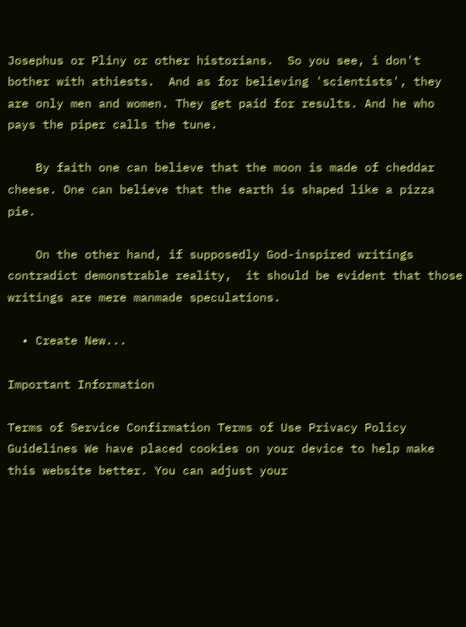Josephus or Pliny or other historians.  So you see, i don't bother with athiests.  And as for believing 'scientists', they are only men and women. They get paid for results. And he who pays the piper calls the tune.

    By faith one can believe that the moon is made of cheddar cheese. One can believe that the earth is shaped like a pizza pie.

    On the other hand, if supposedly God-inspired writings contradict demonstrable reality,  it should be evident that those writings are mere manmade speculations.

  • Create New...

Important Information

Terms of Service Confirmation Terms of Use Privacy Policy Guidelines We have placed cookies on your device to help make this website better. You can adjust your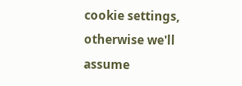cookie settings, otherwise we'll assume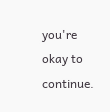you're okay to continue.